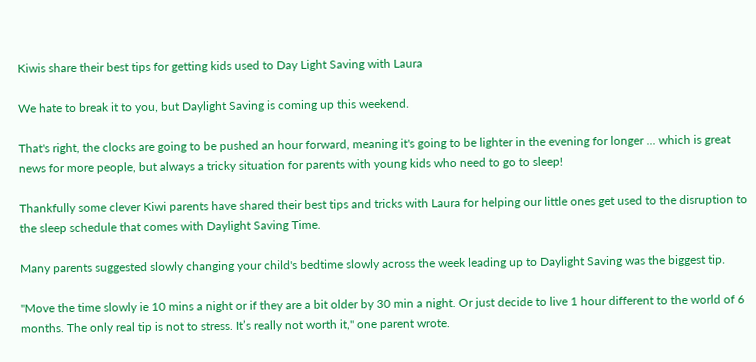Kiwis share their best tips for getting kids used to Day Light Saving with Laura

We hate to break it to you, but Daylight Saving is coming up this weekend.

That's right, the clocks are going to be pushed an hour forward, meaning it's going to be lighter in the evening for longer ... which is great news for more people, but always a tricky situation for parents with young kids who need to go to sleep!

Thankfully some clever Kiwi parents have shared their best tips and tricks with Laura for helping our little ones get used to the disruption to the sleep schedule that comes with Daylight Saving Time.

Many parents suggested slowly changing your child's bedtime slowly across the week leading up to Daylight Saving was the biggest tip.

"Move the time slowly ie 10 mins a night or if they are a bit older by 30 min a night. Or just decide to live 1 hour different to the world of 6 months. The only real tip is not to stress. It’s really not worth it," one parent wrote.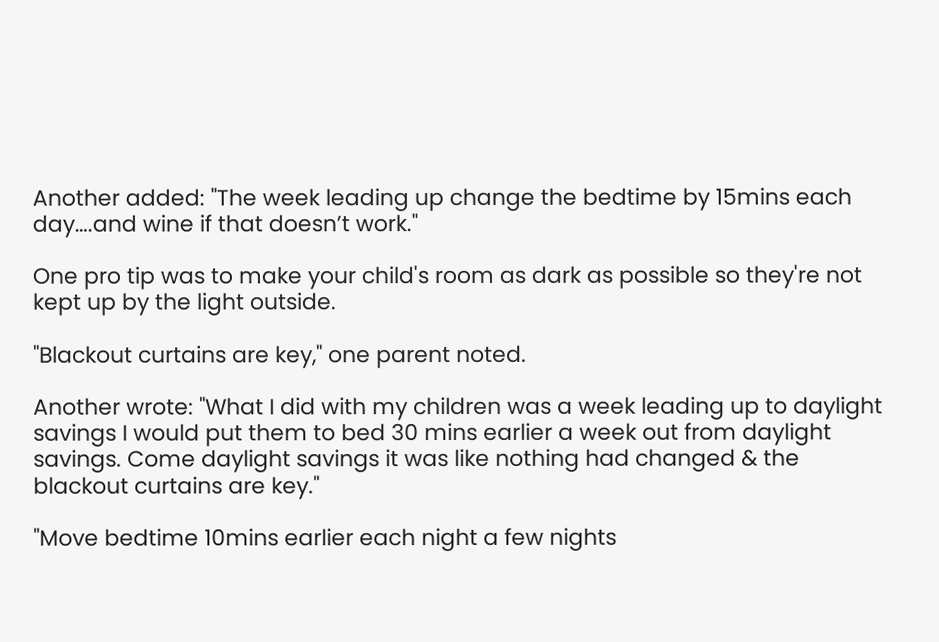Another added: "The week leading up change the bedtime by 15mins each day….and wine if that doesn’t work."

One pro tip was to make your child's room as dark as possible so they're not kept up by the light outside.

"Blackout curtains are key," one parent noted.

Another wrote: "What I did with my children was a week leading up to daylight savings I would put them to bed 30 mins earlier a week out from daylight savings. Come daylight savings it was like nothing had changed & the blackout curtains are key."

"Move bedtime 10mins earlier each night a few nights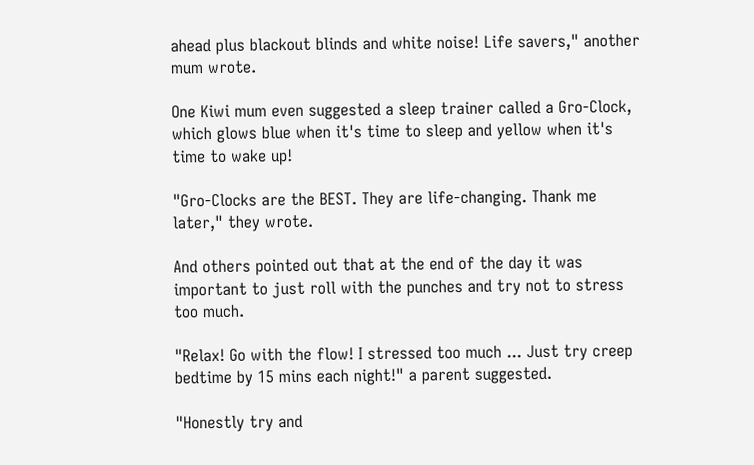ahead plus blackout blinds and white noise! Life savers," another mum wrote.

One Kiwi mum even suggested a sleep trainer called a Gro-Clock, which glows blue when it's time to sleep and yellow when it's time to wake up!

"Gro-Clocks are the BEST. They are life-changing. Thank me later," they wrote.

And others pointed out that at the end of the day it was important to just roll with the punches and try not to stress too much.

"Relax! Go with the flow! I stressed too much ... Just try creep bedtime by 15 mins each night!" a parent suggested.

"Honestly try and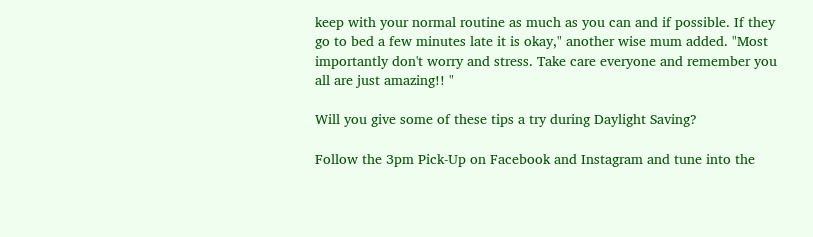keep with your normal routine as much as you can and if possible. If they go to bed a few minutes late it is okay," another wise mum added. "Most importantly don't worry and stress. Take care everyone and remember you all are just amazing!! "

Will you give some of these tips a try during Daylight Saving?

Follow the 3pm Pick-Up on Facebook and Instagram and tune into the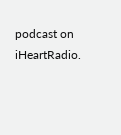podcast on iHeartRadio.